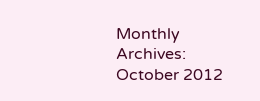Monthly Archives: October 2012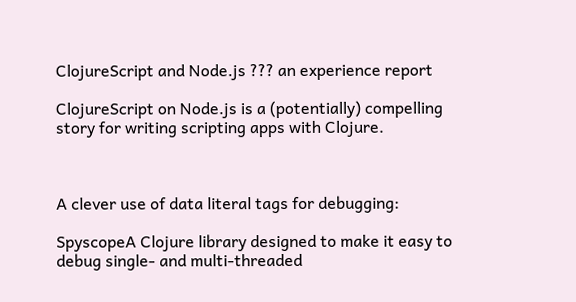ClojureScript and Node.js ??? an experience report

ClojureScript on Node.js is a (potentially) compelling story for writing scripting apps with Clojure.



A clever use of data literal tags for debugging:

SpyscopeA Clojure library designed to make it easy to debug single- and multi-threaded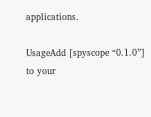applications.

UsageAdd [spyscope “0.1.0”] to your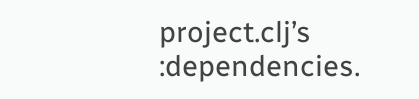project.clj’s :dependencies.